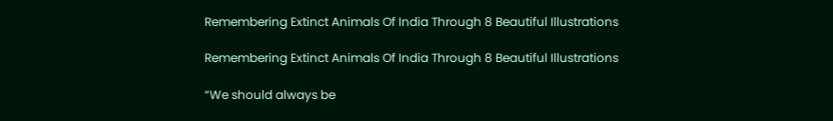Remembering Extinct Animals Of India Through 8 Beautiful Illustrations

Remembering Extinct Animals Of India Through 8 Beautiful Illustrations

“We should always be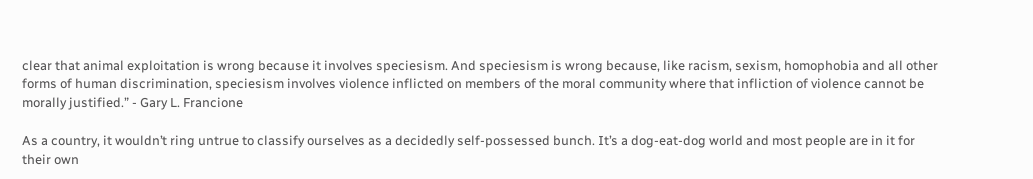clear that animal exploitation is wrong because it involves speciesism. And speciesism is wrong because, like racism, sexism, homophobia and all other forms of human discrimination, speciesism involves violence inflicted on members of the moral community where that infliction of violence cannot be morally justified.” - Gary L. Francione

As a country, it wouldn’t ring untrue to classify ourselves as a decidedly self-possessed bunch. It’s a dog-eat-dog world and most people are in it for their own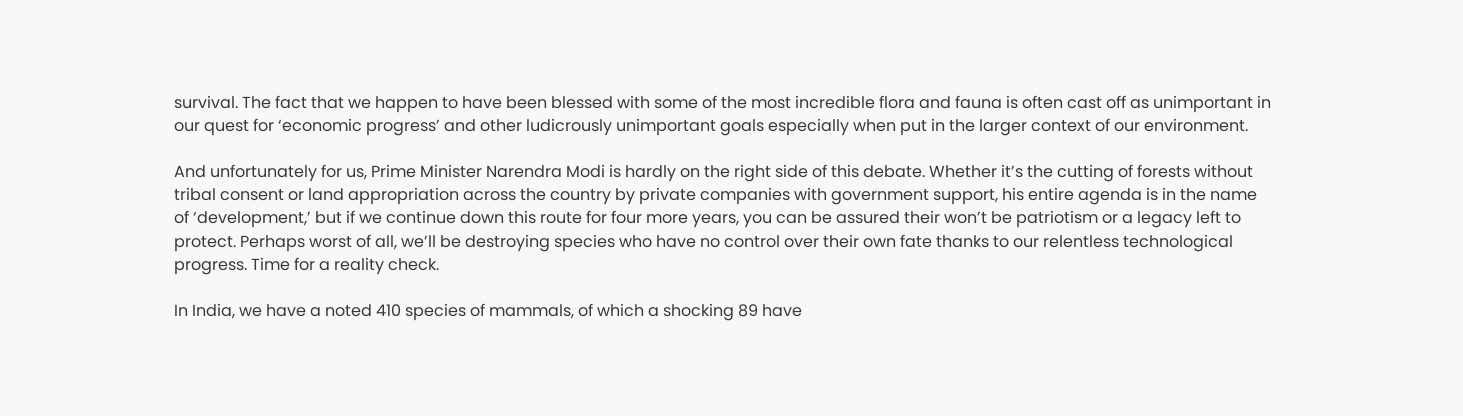survival. The fact that we happen to have been blessed with some of the most incredible flora and fauna is often cast off as unimportant in our quest for ‘economic progress’ and other ludicrously unimportant goals especially when put in the larger context of our environment.

And unfortunately for us, Prime Minister Narendra Modi is hardly on the right side of this debate. Whether it’s the cutting of forests without tribal consent or land appropriation across the country by private companies with government support, his entire agenda is in the name of ‘development,’ but if we continue down this route for four more years, you can be assured their won’t be patriotism or a legacy left to protect. Perhaps worst of all, we’ll be destroying species who have no control over their own fate thanks to our relentless technological progress. Time for a reality check.

In India, we have a noted 410 species of mammals, of which a shocking 89 have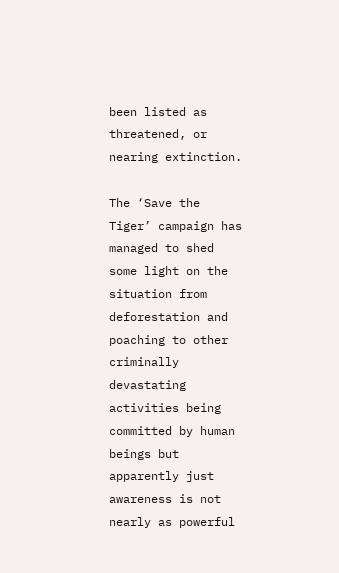been listed as threatened, or nearing extinction.

The ‘Save the Tiger’ campaign has managed to shed some light on the situation from deforestation and poaching to other criminally devastating activities being committed by human beings but apparently just awareness is not nearly as powerful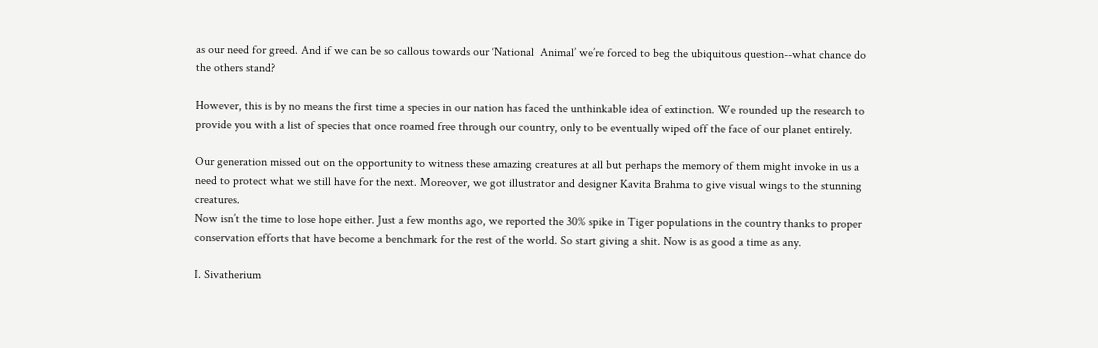as our need for greed. And if we can be so callous towards our ‘National  Animal’ we’re forced to beg the ubiquitous question--what chance do the others stand?

However, this is by no means the first time a species in our nation has faced the unthinkable idea of extinction. We rounded up the research to provide you with a list of species that once roamed free through our country, only to be eventually wiped off the face of our planet entirely.

Our generation missed out on the opportunity to witness these amazing creatures at all but perhaps the memory of them might invoke in us a need to protect what we still have for the next. Moreover, we got illustrator and designer Kavita Brahma to give visual wings to the stunning creatures.
Now isn’t the time to lose hope either. Just a few months ago, we reported the 30% spike in Tiger populations in the country thanks to proper conservation efforts that have become a benchmark for the rest of the world. So start giving a shit. Now is as good a time as any.

I. Sivatherium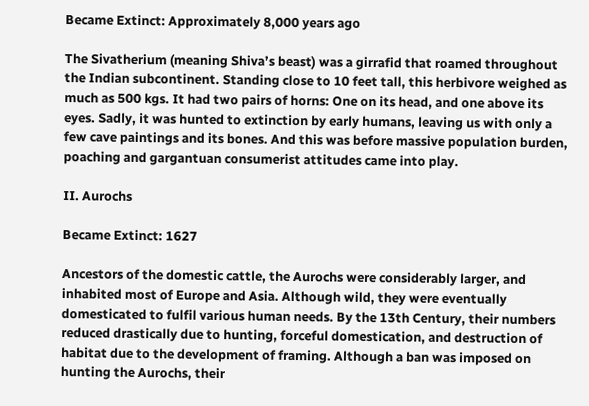Became Extinct: Approximately 8,000 years ago

The Sivatherium (meaning Shiva’s beast) was a girrafid that roamed throughout the Indian subcontinent. Standing close to 10 feet tall, this herbivore weighed as much as 500 kgs. It had two pairs of horns: One on its head, and one above its eyes. Sadly, it was hunted to extinction by early humans, leaving us with only a few cave paintings and its bones. And this was before massive population burden, poaching and gargantuan consumerist attitudes came into play.

II. Aurochs

Became Extinct: 1627

Ancestors of the domestic cattle, the Aurochs were considerably larger, and inhabited most of Europe and Asia. Although wild, they were eventually domesticated to fulfil various human needs. By the 13th Century, their numbers reduced drastically due to hunting, forceful domestication, and destruction of habitat due to the development of framing. Although a ban was imposed on hunting the Aurochs, their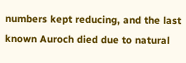numbers kept reducing, and the last known Auroch died due to natural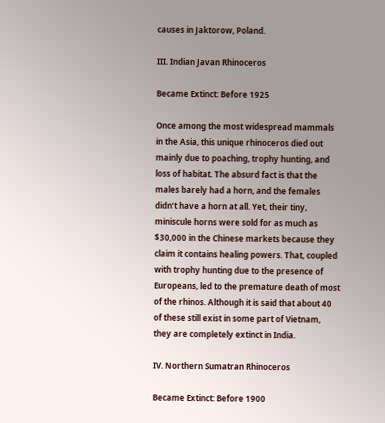causes in Jaktorow, Poland.

III. Indian Javan Rhinoceros

Became Extinct: Before 1925

Once among the most widespread mammals in the Asia, this unique rhinoceros died out mainly due to poaching, trophy hunting, and loss of habitat. The absurd fact is that the males barely had a horn, and the females didn’t have a horn at all. Yet, their tiny, miniscule horns were sold for as much as $30,000 in the Chinese markets because they claim it contains healing powers. That, coupled with trophy hunting due to the presence of Europeans, led to the premature death of most of the rhinos. Although it is said that about 40 of these still exist in some part of Vietnam, they are completely extinct in India.

IV. Northern Sumatran Rhinoceros

Became Extinct: Before 1900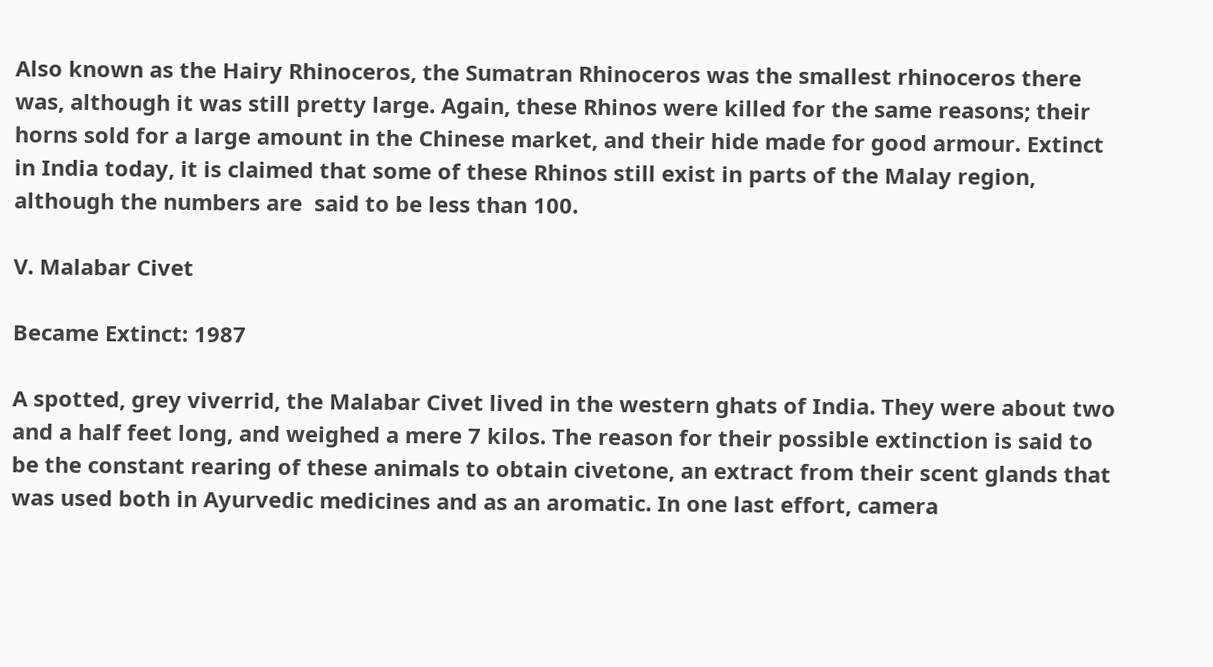Also known as the Hairy Rhinoceros, the Sumatran Rhinoceros was the smallest rhinoceros there was, although it was still pretty large. Again, these Rhinos were killed for the same reasons; their horns sold for a large amount in the Chinese market, and their hide made for good armour. Extinct in India today, it is claimed that some of these Rhinos still exist in parts of the Malay region, although the numbers are  said to be less than 100.

V. Malabar Civet

Became Extinct: 1987

A spotted, grey viverrid, the Malabar Civet lived in the western ghats of India. They were about two and a half feet long, and weighed a mere 7 kilos. The reason for their possible extinction is said to be the constant rearing of these animals to obtain civetone, an extract from their scent glands that was used both in Ayurvedic medicines and as an aromatic. In one last effort, camera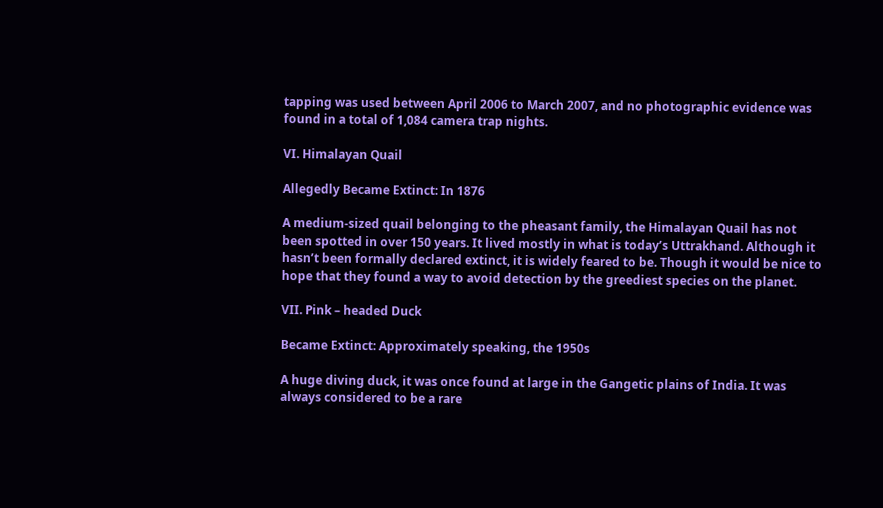tapping was used between April 2006 to March 2007, and no photographic evidence was found in a total of 1,084 camera trap nights.

VI. Himalayan Quail

Allegedly Became Extinct: In 1876

A medium-sized quail belonging to the pheasant family, the Himalayan Quail has not been spotted in over 150 years. It lived mostly in what is today’s Uttrakhand. Although it hasn’t been formally declared extinct, it is widely feared to be. Though it would be nice to hope that they found a way to avoid detection by the greediest species on the planet.

VII. Pink – headed Duck

Became Extinct: Approximately speaking, the 1950s

A huge diving duck, it was once found at large in the Gangetic plains of India. It was always considered to be a rare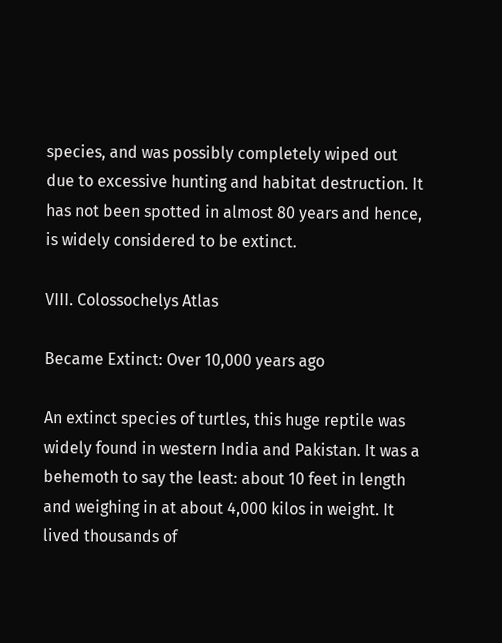species, and was possibly completely wiped out due to excessive hunting and habitat destruction. It has not been spotted in almost 80 years and hence, is widely considered to be extinct.

VIII. Colossochelys Atlas

Became Extinct: Over 10,000 years ago

An extinct species of turtles, this huge reptile was widely found in western India and Pakistan. It was a behemoth to say the least: about 10 feet in length and weighing in at about 4,000 kilos in weight. It lived thousands of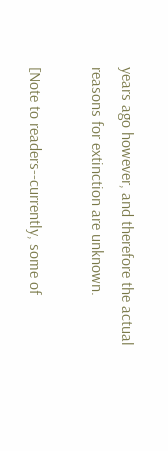years ago however, and therefore the actual reasons for extinction are unknown.

[Note to readers--currently, some of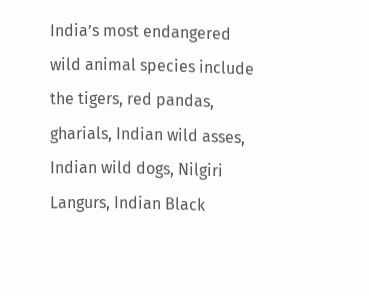India’s most endangered wild animal species include the tigers, red pandas, gharials, Indian wild asses, Indian wild dogs, Nilgiri Langurs, Indian Black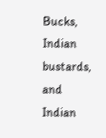Bucks, Indian bustards, and Indian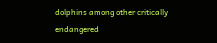dolphins among other critically endangered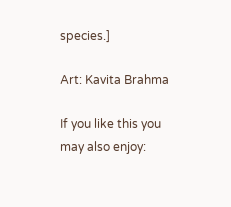species.]

Art: Kavita Brahma

If you like this you may also enjoy: